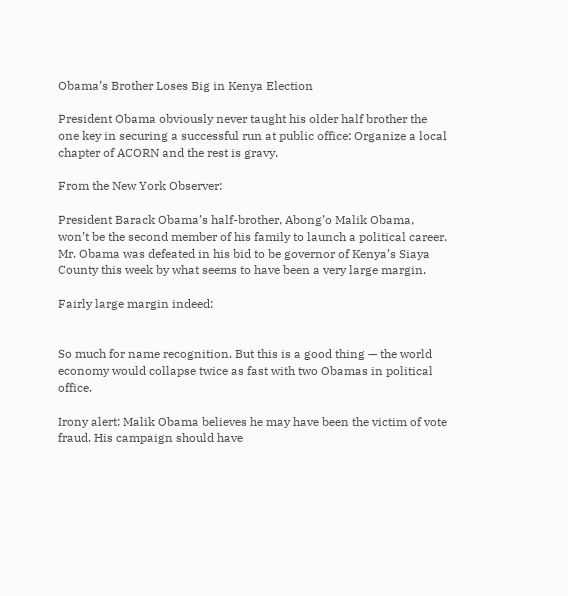Obama’s Brother Loses Big in Kenya Election

President Obama obviously never taught his older half brother the one key in securing a successful run at public office: Organize a local chapter of ACORN and the rest is gravy.

From the New York Observer:

President Barack Obama’s half-brother, Abong’o Malik Obama, won’t be the second member of his family to launch a political career. Mr. Obama was defeated in his bid to be governor of Kenya’s Siaya County this week by what seems to have been a very large margin.

Fairly large margin indeed:


So much for name recognition. But this is a good thing — the world economy would collapse twice as fast with two Obamas in political office.

Irony alert: Malik Obama believes he may have been the victim of vote fraud. His campaign should have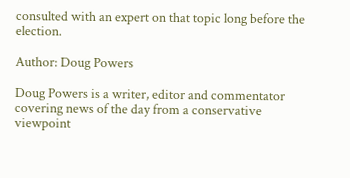consulted with an expert on that topic long before the election.

Author: Doug Powers

Doug Powers is a writer, editor and commentator covering news of the day from a conservative viewpoint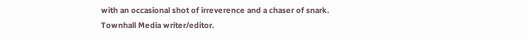with an occasional shot of irreverence and a chaser of snark. Townhall Media writer/editor.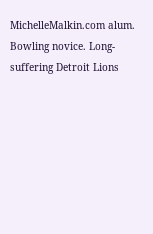MichelleMalkin.com alum. Bowling novice. Long-suffering Detroit Lions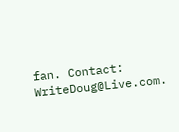fan. Contact: WriteDoug@Live.com.